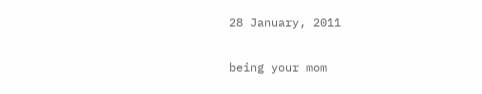28 January, 2011

being your mom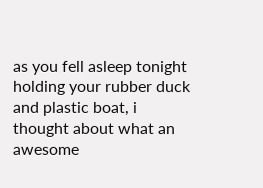as you fell asleep tonight holding your rubber duck and plastic boat, i thought about what an awesome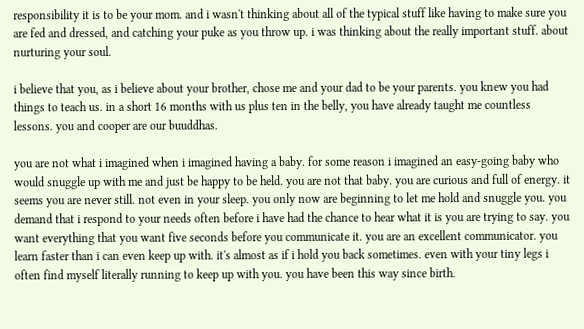responsibility it is to be your mom. and i wasn't thinking about all of the typical stuff like having to make sure you are fed and dressed, and catching your puke as you throw up. i was thinking about the really important stuff. about nurturing your soul.

i believe that you, as i believe about your brother, chose me and your dad to be your parents. you knew you had things to teach us. in a short 16 months with us plus ten in the belly, you have already taught me countless lessons. you and cooper are our buuddhas.

you are not what i imagined when i imagined having a baby. for some reason i imagined an easy-going baby who would snuggle up with me and just be happy to be held. you are not that baby. you are curious and full of energy. it seems you are never still. not even in your sleep. you only now are beginning to let me hold and snuggle you. you demand that i respond to your needs often before i have had the chance to hear what it is you are trying to say. you want everything that you want five seconds before you communicate it. you are an excellent communicator. you learn faster than i can even keep up with. it's almost as if i hold you back sometimes. even with your tiny legs i often find myself literally running to keep up with you. you have been this way since birth.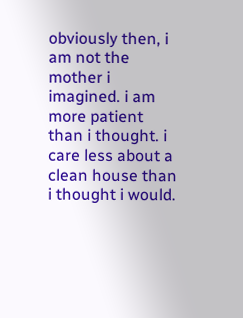obviously then, i am not the mother i imagined. i am more patient than i thought. i care less about a clean house than i thought i would.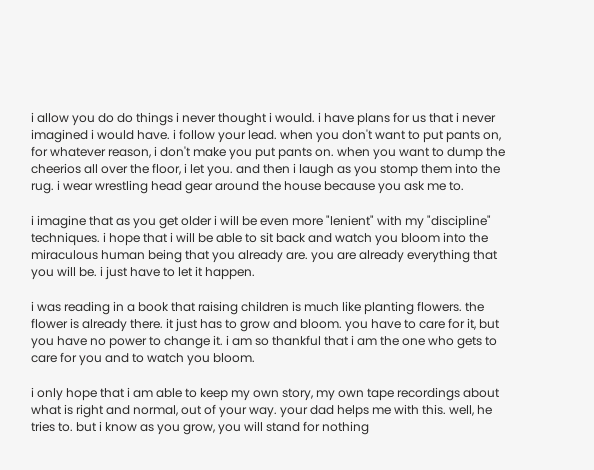i allow you do do things i never thought i would. i have plans for us that i never imagined i would have. i follow your lead. when you don't want to put pants on, for whatever reason, i don't make you put pants on. when you want to dump the cheerios all over the floor, i let you. and then i laugh as you stomp them into the rug. i wear wrestling head gear around the house because you ask me to.

i imagine that as you get older i will be even more "lenient" with my "discipline" techniques. i hope that i will be able to sit back and watch you bloom into the miraculous human being that you already are. you are already everything that you will be. i just have to let it happen.

i was reading in a book that raising children is much like planting flowers. the flower is already there. it just has to grow and bloom. you have to care for it, but you have no power to change it. i am so thankful that i am the one who gets to care for you and to watch you bloom.

i only hope that i am able to keep my own story, my own tape recordings about what is right and normal, out of your way. your dad helps me with this. well, he tries to. but i know as you grow, you will stand for nothing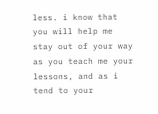less. i know that you will help me stay out of your way as you teach me your lessons, and as i tend to your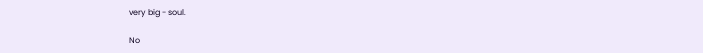very big - soul.

No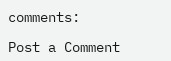comments:

Post a Comment